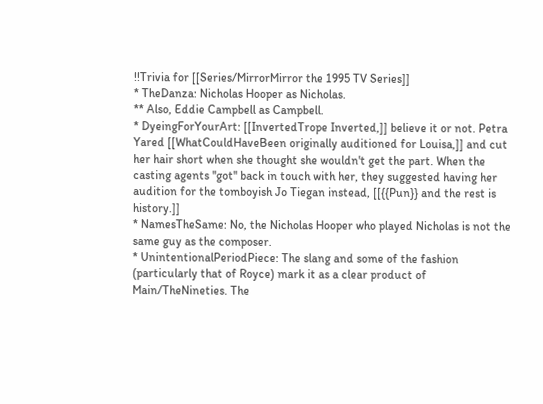!!Trivia for [[Series/MirrorMirror the 1995 TV Series]]
* TheDanza: Nicholas Hooper as Nicholas.
** Also, Eddie Campbell as Campbell.
* DyeingForYourArt: [[InvertedTrope Inverted,]] believe it or not. Petra Yared [[WhatCouldHaveBeen originally auditioned for Louisa,]] and cut her hair short when she thought she wouldn't get the part. When the casting agents ''got'' back in touch with her, they suggested having her audition for the tomboyish Jo Tiegan instead, [[{{Pun}} and the rest is history.]]
* NamesTheSame: No, the Nicholas Hooper who played Nicholas is not the same guy as the composer.
* UnintentionalPeriodPiece: The slang and some of the fashion (particularly that of Royce) mark it as a clear product of Main/TheNineties. The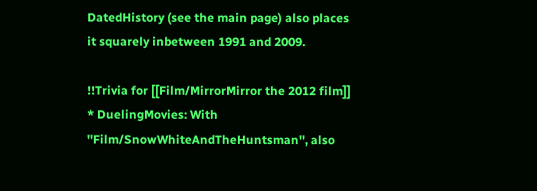DatedHistory (see the main page) also places it squarely inbetween 1991 and 2009.

!!Trivia for [[Film/MirrorMirror the 2012 film]]
* DuelingMovies: With ''Film/SnowWhiteAndTheHuntsman'', also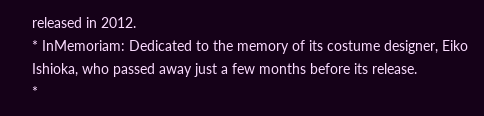released in 2012.
* InMemoriam: Dedicated to the memory of its costume designer, Eiko Ishioka, who passed away just a few months before its release.
*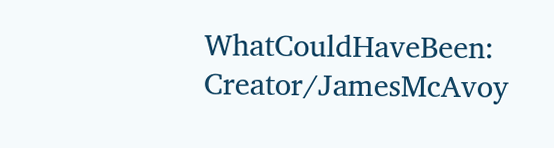WhatCouldHaveBeen: Creator/JamesMcAvoy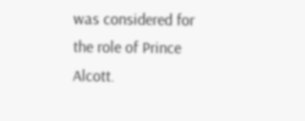was considered for the role of Prince Alcott.